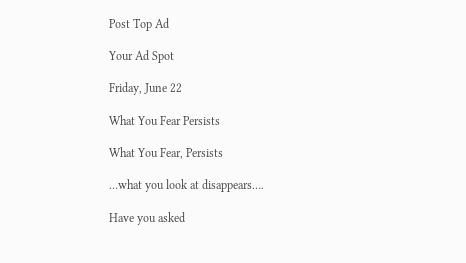Post Top Ad

Your Ad Spot

Friday, June 22

What You Fear Persists

What You Fear, Persists

…what you look at disappears….

Have you asked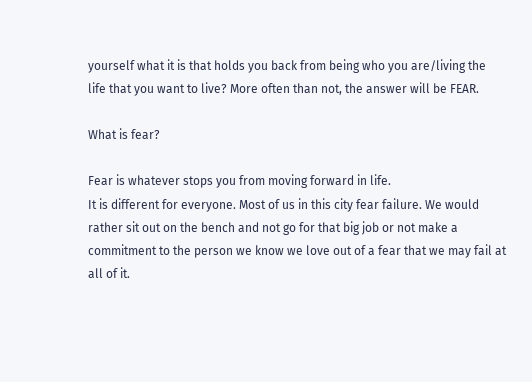yourself what it is that holds you back from being who you are/living the life that you want to live? More often than not, the answer will be FEAR.

What is fear?

Fear is whatever stops you from moving forward in life.
It is different for everyone. Most of us in this city fear failure. We would rather sit out on the bench and not go for that big job or not make a commitment to the person we know we love out of a fear that we may fail at all of it.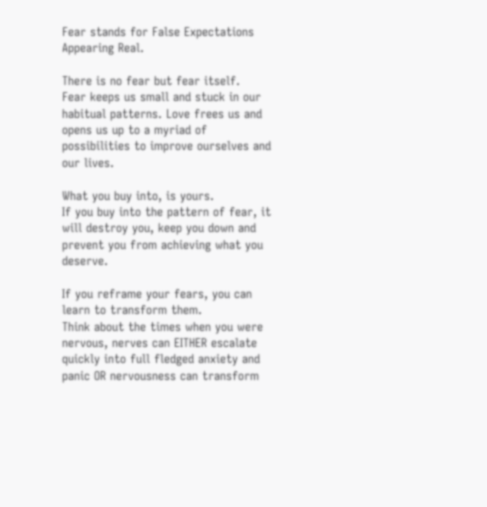Fear stands for False Expectations Appearing Real.

There is no fear but fear itself.
Fear keeps us small and stuck in our habitual patterns. Love frees us and opens us up to a myriad of possibilities to improve ourselves and our lives.

What you buy into, is yours.
If you buy into the pattern of fear, it will destroy you, keep you down and prevent you from achieving what you deserve.

If you reframe your fears, you can learn to transform them.
Think about the times when you were nervous, nerves can EITHER escalate quickly into full fledged anxiety and panic OR nervousness can transform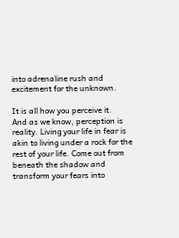into adrenaline rush and excitement for the unknown.

It is all how you perceive it.
And as we know, perception is reality. Living your life in fear is akin to living under a rock for the rest of your life. Come out from beneath the shadow and transform your fears into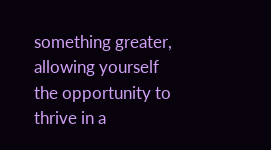something greater, allowing yourself the opportunity to thrive in a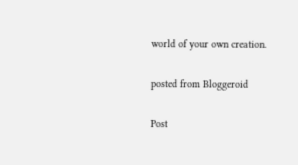world of your own creation.

posted from Bloggeroid

Post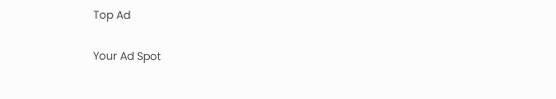Top Ad

Your Ad Spot